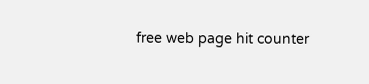free web page hit counter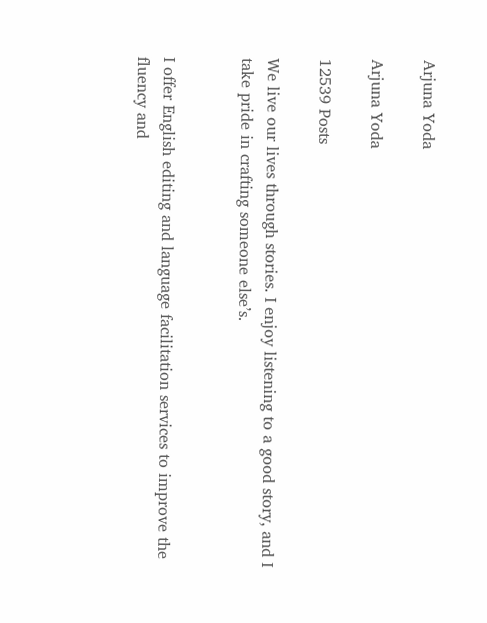Arjuna Yoda

Arjuna Yoda

12539 Posts

We live our lives through stories. I enjoy listening to a good story, and I take pride in crafting someone else’s.


I offer English editing and language facilitation services to improve the fluency and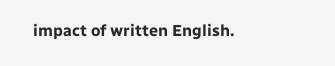impact of written English.